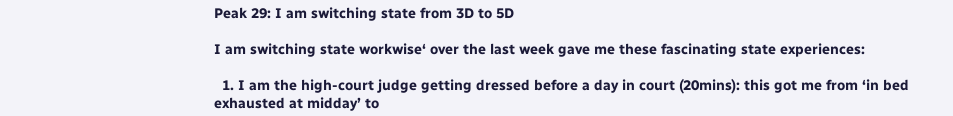Peak 29: I am switching state from 3D to 5D

I am switching state workwise‘ over the last week gave me these fascinating state experiences:

  1. I am the high-court judge getting dressed before a day in court (20mins): this got me from ‘in bed exhausted at midday’ to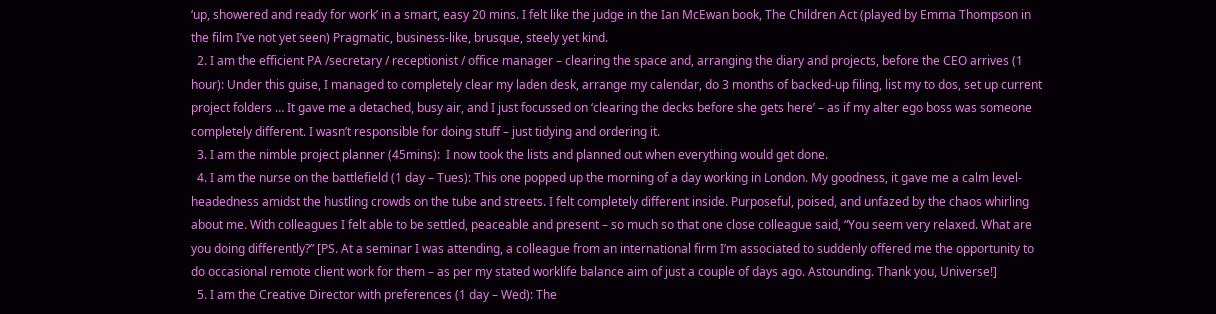‘up, showered and ready for work’ in a smart, easy 20 mins. I felt like the judge in the Ian McEwan book, The Children Act (played by Emma Thompson in the film I’ve not yet seen) Pragmatic, business-like, brusque, steely yet kind.
  2. I am the efficient PA /secretary / receptionist / office manager – clearing the space and, arranging the diary and projects, before the CEO arrives (1 hour): Under this guise, I managed to completely clear my laden desk, arrange my calendar, do 3 months of backed-up filing, list my to dos, set up current project folders … It gave me a detached, busy air, and I just focussed on ‘clearing the decks before she gets here’ – as if my alter ego boss was someone completely different. I wasn’t responsible for doing stuff – just tidying and ordering it.
  3. I am the nimble project planner (45mins):  I now took the lists and planned out when everything would get done.
  4. I am the nurse on the battlefield (1 day – Tues): This one popped up the morning of a day working in London. My goodness, it gave me a calm level-headedness amidst the hustling crowds on the tube and streets. I felt completely different inside. Purposeful, poised, and unfazed by the chaos whirling about me. With colleagues I felt able to be settled, peaceable and present – so much so that one close colleague said, “You seem very relaxed. What are you doing differently?” [PS. At a seminar I was attending, a colleague from an international firm I’m associated to suddenly offered me the opportunity to do occasional remote client work for them – as per my stated worklife balance aim of just a couple of days ago. Astounding. Thank you, Universe!]
  5. I am the Creative Director with preferences (1 day – Wed): The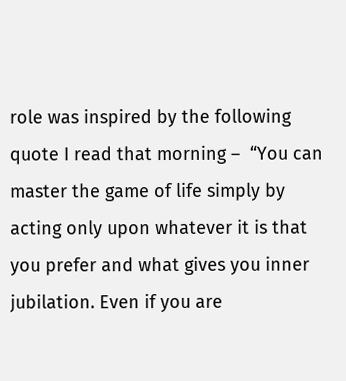role was inspired by the following quote I read that morning –  “You can master the game of life simply by acting only upon whatever it is that you prefer and what gives you inner jubilation. Even if you are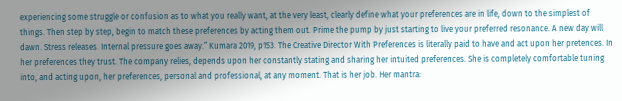experiencing some struggle or confusion as to what you really want, at the very least, clearly define what your preferences are in life, down to the simplest of things. Then step by step, begin to match these preferences by acting them out. Prime the pump by just starting to live your preferred resonance. A new day will dawn. Stress releases. Internal pressure goes away.” Kumara 2019, p153. The Creative Director With Preferences is literally paid to have and act upon her pretences. In her preferences they trust. The company relies, depends upon her constantly stating and sharing her intuited preferences. She is completely comfortable tuning into, and acting upon, her preferences, personal and professional, at any moment. That is her job. Her mantra: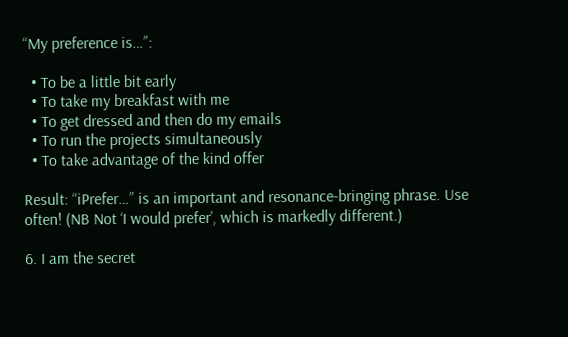“My preference is…”:

  • To be a little bit early
  • To take my breakfast with me
  • To get dressed and then do my emails
  • To run the projects simultaneously
  • To take advantage of the kind offer

Result: “iPrefer…” is an important and resonance-bringing phrase. Use often! (NB Not ‘I would prefer’, which is markedly different.)

6. I am the secret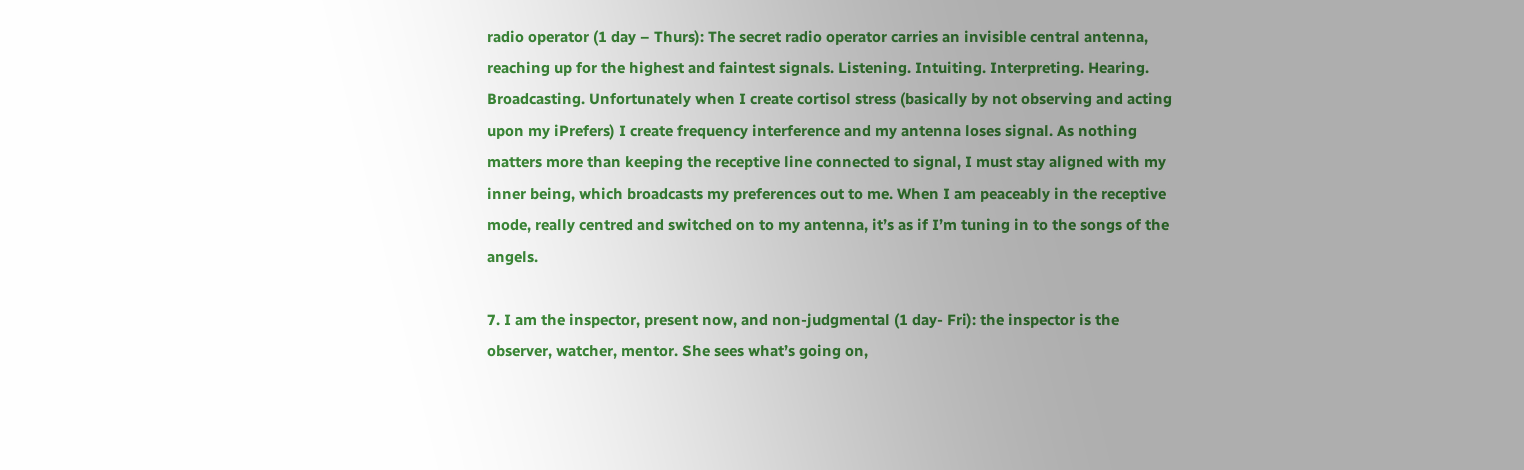radio operator (1 day – Thurs): The secret radio operator carries an invisible central antenna, reaching up for the highest and faintest signals. Listening. Intuiting. Interpreting. Hearing. Broadcasting. Unfortunately when I create cortisol stress (basically by not observing and acting upon my iPrefers) I create frequency interference and my antenna loses signal. As nothing matters more than keeping the receptive line connected to signal, I must stay aligned with my inner being, which broadcasts my preferences out to me. When I am peaceably in the receptive mode, really centred and switched on to my antenna, it’s as if I’m tuning in to the songs of the angels.

7. I am the inspector, present now, and non-judgmental (1 day- Fri): the inspector is the observer, watcher, mentor. She sees what’s going on,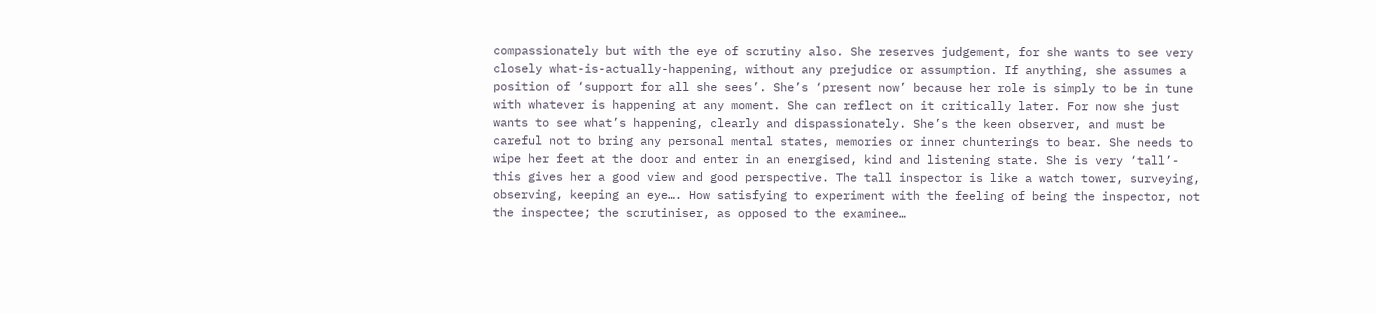compassionately but with the eye of scrutiny also. She reserves judgement, for she wants to see very closely what-is-actually-happening, without any prejudice or assumption. If anything, she assumes a position of ‘support for all she sees’. She’s ‘present now’ because her role is simply to be in tune with whatever is happening at any moment. She can reflect on it critically later. For now she just wants to see what’s happening, clearly and dispassionately. She’s the keen observer, and must be careful not to bring any personal mental states, memories or inner chunterings to bear. She needs to wipe her feet at the door and enter in an energised, kind and listening state. She is very ‘tall’- this gives her a good view and good perspective. The tall inspector is like a watch tower, surveying, observing, keeping an eye…. How satisfying to experiment with the feeling of being the inspector, not the inspectee; the scrutiniser, as opposed to the examinee…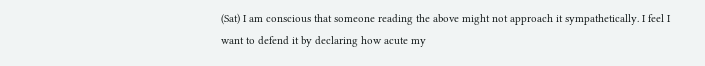(Sat) I am conscious that someone reading the above might not approach it sympathetically. I feel I want to defend it by declaring how acute my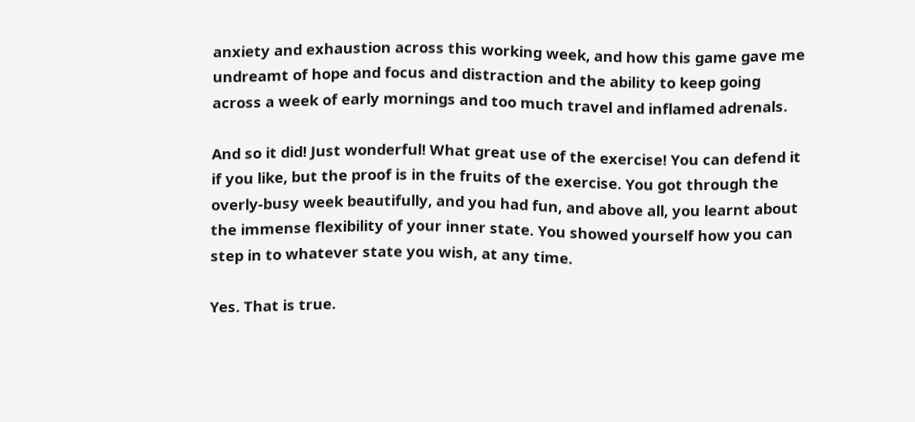anxiety and exhaustion across this working week, and how this game gave me undreamt of hope and focus and distraction and the ability to keep going across a week of early mornings and too much travel and inflamed adrenals.

And so it did! Just wonderful! What great use of the exercise! You can defend it if you like, but the proof is in the fruits of the exercise. You got through the overly-busy week beautifully, and you had fun, and above all, you learnt about the immense flexibility of your inner state. You showed yourself how you can step in to whatever state you wish, at any time.

Yes. That is true.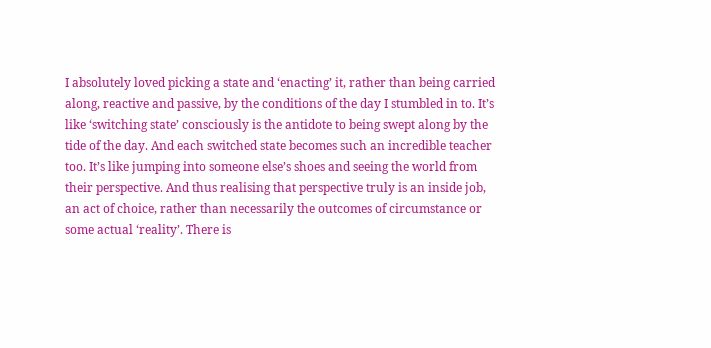I absolutely loved picking a state and ‘enacting’ it, rather than being carried along, reactive and passive, by the conditions of the day I stumbled in to. It’s like ‘switching state’ consciously is the antidote to being swept along by the tide of the day. And each switched state becomes such an incredible teacher too. It’s like jumping into someone else’s shoes and seeing the world from their perspective. And thus realising that perspective truly is an inside job, an act of choice, rather than necessarily the outcomes of circumstance or some actual ‘reality’. There is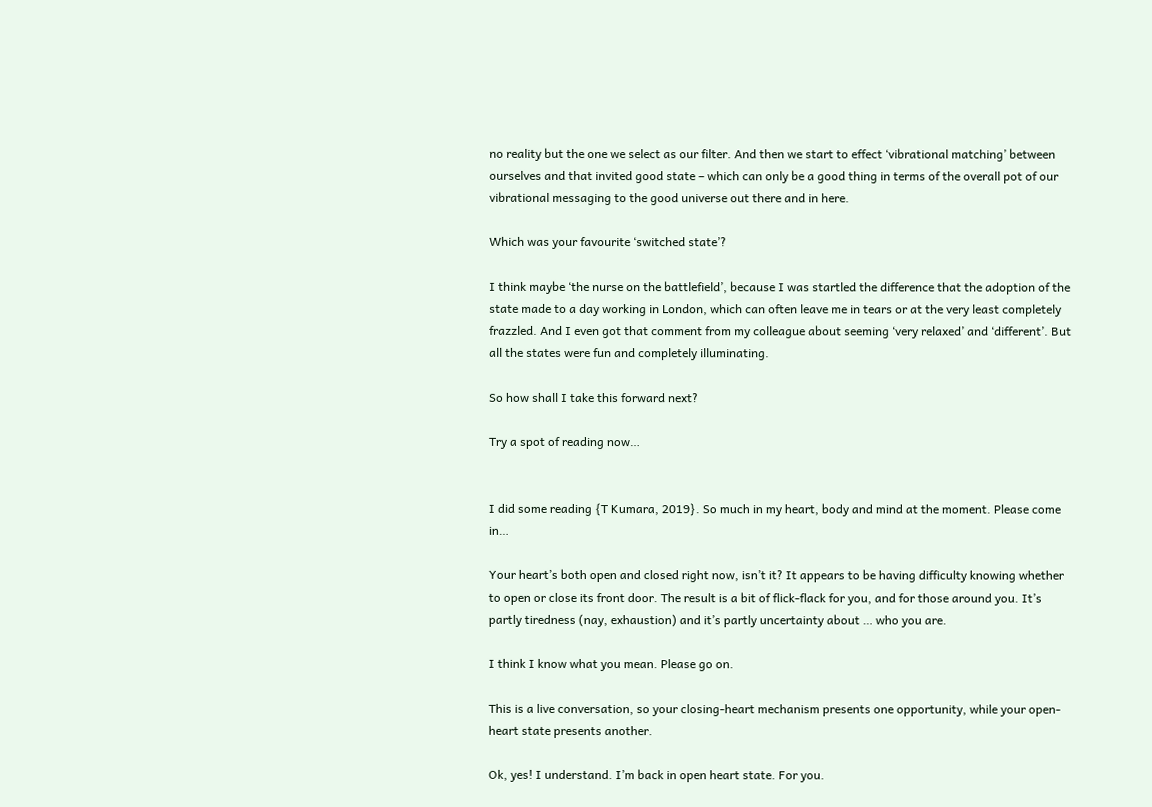no reality but the one we select as our filter. And then we start to effect ‘vibrational matching’ between ourselves and that invited good state – which can only be a good thing in terms of the overall pot of our vibrational messaging to the good universe out there and in here.

Which was your favourite ‘switched state’?

I think maybe ‘the nurse on the battlefield’, because I was startled the difference that the adoption of the state made to a day working in London, which can often leave me in tears or at the very least completely frazzled. And I even got that comment from my colleague about seeming ‘very relaxed’ and ‘different’. But all the states were fun and completely illuminating.

So how shall I take this forward next?

Try a spot of reading now…


I did some reading {T Kumara, 2019}. So much in my heart, body and mind at the moment. Please come in…

Your heart’s both open and closed right now, isn’t it? It appears to be having difficulty knowing whether to open or close its front door. The result is a bit of flick-flack for you, and for those around you. It’s partly tiredness (nay, exhaustion) and it’s partly uncertainty about … who you are.

I think I know what you mean. Please go on.

This is a live conversation, so your closing-heart mechanism presents one opportunity, while your open-heart state presents another.

Ok, yes! I understand. I’m back in open heart state. For you.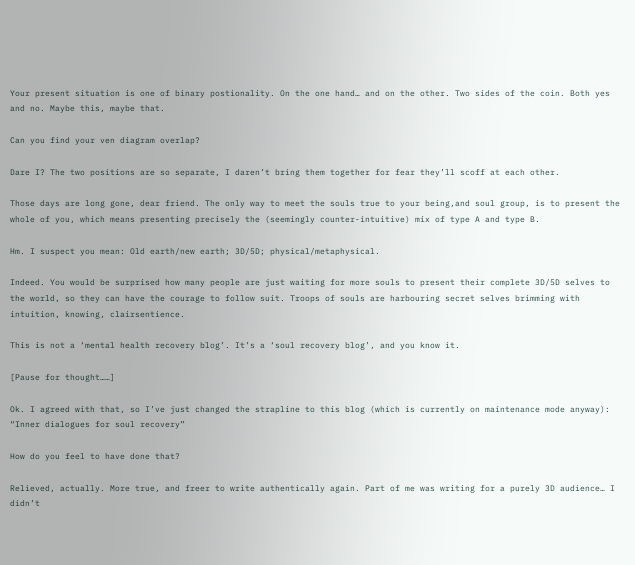Your present situation is one of binary postionality. On the one hand… and on the other. Two sides of the coin. Both yes and no. Maybe this, maybe that.

Can you find your ven diagram overlap?

Dare I? The two positions are so separate, I daren’t bring them together for fear they’ll scoff at each other.

Those days are long gone, dear friend. The only way to meet the souls true to your being,and soul group, is to present the whole of you, which means presenting precisely the (seemingly counter-intuitive) mix of type A and type B.

Hm. I suspect you mean: Old earth/new earth; 3D/5D; physical/metaphysical.

Indeed. You would be surprised how many people are just waiting for more souls to present their complete 3D/5D selves to the world, so they can have the courage to follow suit. Troops of souls are harbouring secret selves brimming with intuition, knowing, clairsentience.

This is not a ‘mental health recovery blog’. It’s a ‘soul recovery blog’, and you know it.

[Pause for thought……]

Ok. I agreed with that, so I’ve just changed the strapline to this blog (which is currently on maintenance mode anyway): “Inner dialogues for soul recovery”

How do you feel to have done that?

Relieved, actually. More true, and freer to write authentically again. Part of me was writing for a purely 3D audience… I didn’t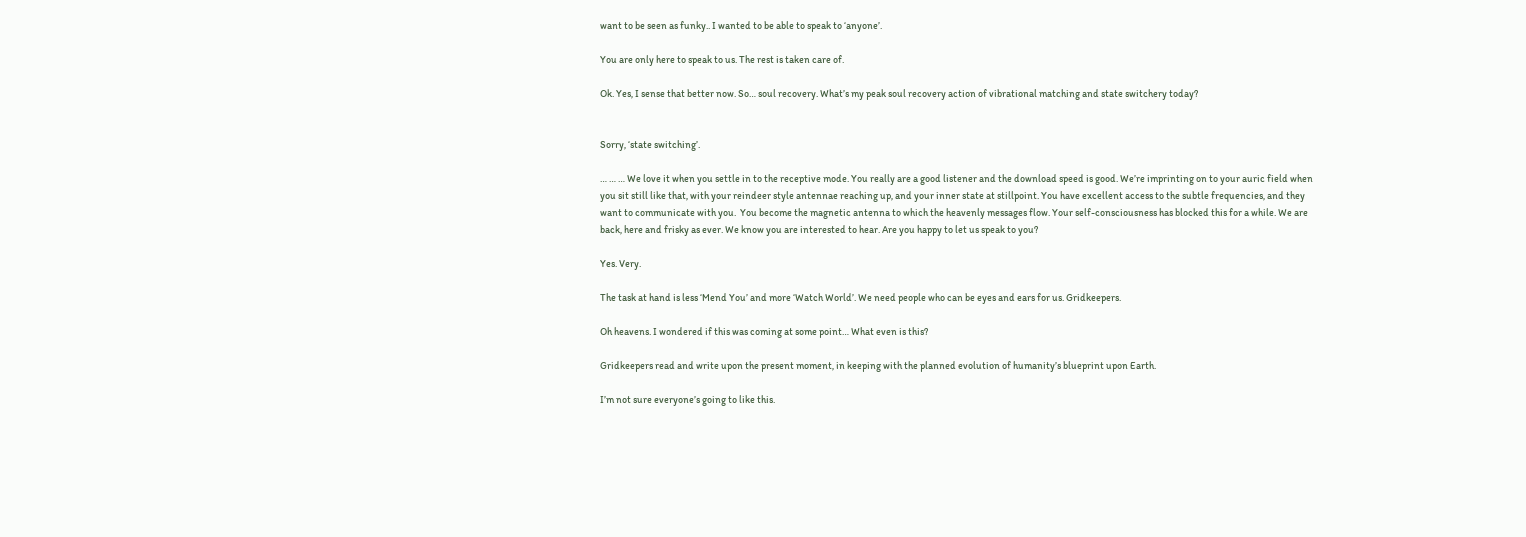want to be seen as funky.. I wanted to be able to speak to ‘anyone’.

You are only here to speak to us. The rest is taken care of.

Ok. Yes, I sense that better now. So… soul recovery. What’s my peak soul recovery action of vibrational matching and state switchery today?


Sorry, ‘state switching’.

… … … We love it when you settle in to the receptive mode. You really are a good listener and the download speed is good. We’re imprinting on to your auric field when you sit still like that, with your reindeer style antennae reaching up, and your inner state at stillpoint. You have excellent access to the subtle frequencies, and they want to communicate with you.  You become the magnetic antenna to which the heavenly messages flow. Your self-consciousness has blocked this for a while. We are back, here and frisky as ever. We know you are interested to hear. Are you happy to let us speak to you?

Yes. Very.

The task at hand is less ‘Mend You’ and more ‘Watch World’. We need people who can be eyes and ears for us. Gridkeepers.

Oh heavens. I wondered if this was coming at some point… What even is this?

Gridkeepers read and write upon the present moment, in keeping with the planned evolution of humanity’s blueprint upon Earth.

I’m not sure everyone’s going to like this.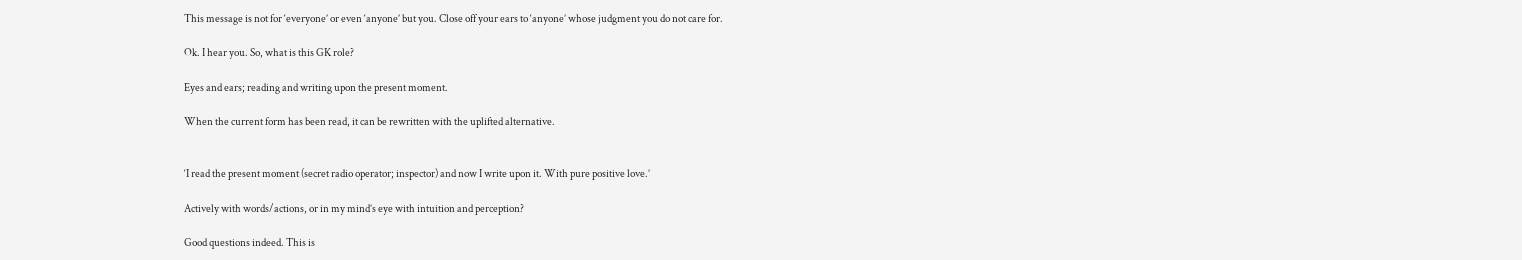This message is not for ‘everyone’ or even ‘anyone’ but you. Close off your ears to ‘anyone’ whose judgment you do not care for.

Ok. I hear you. So, what is this GK role?

Eyes and ears; reading and writing upon the present moment.

When the current form has been read, it can be rewritten with the uplifted alternative.


‘I read the present moment (secret radio operator; inspector) and now I write upon it. With pure positive love.’

Actively with words/actions, or in my mind’s eye with intuition and perception?

Good questions indeed. This is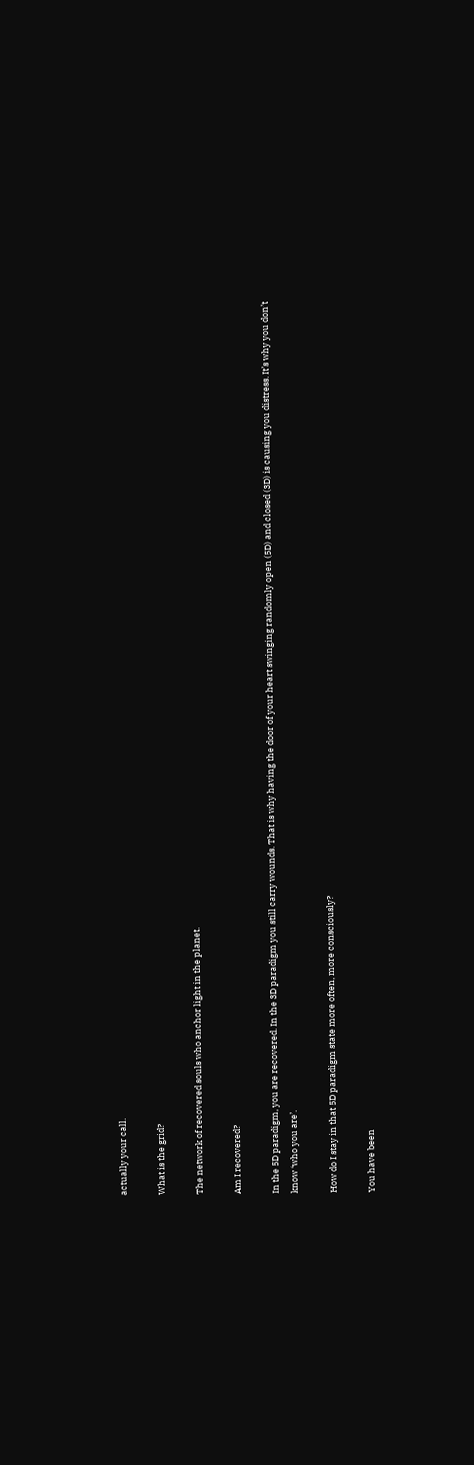actually your call.

What is the grid?

The network of recovered souls who anchor light in the planet.

Am I recovered?

In the 5D paradigm, you are recovered. In the 3D paradigm you still carry wounds. That is why having the door of your heart swinging randomly open (5D) and closed (3D) is causing you distress. It’s why you don’t know ‘who you are’.

How do I stay in that 5D paradigm state more often, more consciously?

You have been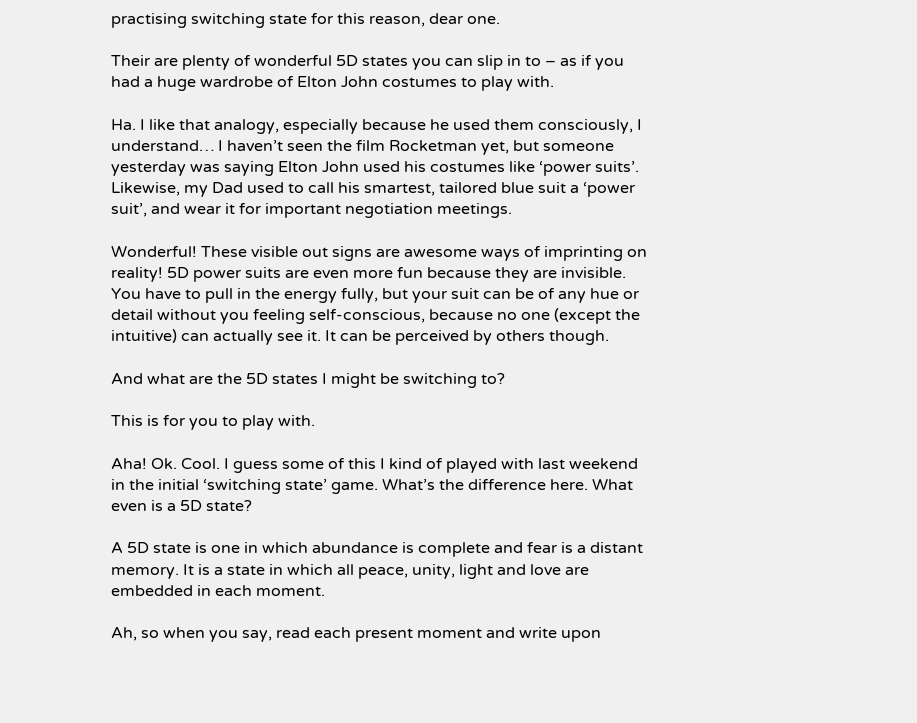practising switching state for this reason, dear one.

Their are plenty of wonderful 5D states you can slip in to – as if you had a huge wardrobe of Elton John costumes to play with.

Ha. I like that analogy, especially because he used them consciously, I understand… I haven’t seen the film Rocketman yet, but someone yesterday was saying Elton John used his costumes like ‘power suits’. Likewise, my Dad used to call his smartest, tailored blue suit a ‘power suit’, and wear it for important negotiation meetings.

Wonderful! These visible out signs are awesome ways of imprinting on reality! 5D power suits are even more fun because they are invisible. You have to pull in the energy fully, but your suit can be of any hue or detail without you feeling self-conscious, because no one (except the intuitive) can actually see it. It can be perceived by others though.

And what are the 5D states I might be switching to?

This is for you to play with.

Aha! Ok. Cool. I guess some of this I kind of played with last weekend in the initial ‘switching state’ game. What’s the difference here. What even is a 5D state?

A 5D state is one in which abundance is complete and fear is a distant memory. It is a state in which all peace, unity, light and love are embedded in each moment.

Ah, so when you say, read each present moment and write upon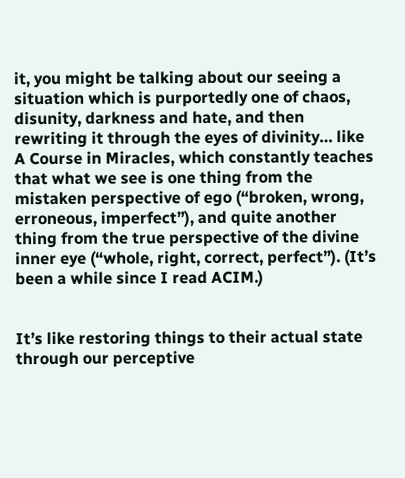it, you might be talking about our seeing a situation which is purportedly one of chaos, disunity, darkness and hate, and then rewriting it through the eyes of divinity… like A Course in Miracles, which constantly teaches that what we see is one thing from the mistaken perspective of ego (“broken, wrong, erroneous, imperfect”), and quite another thing from the true perspective of the divine inner eye (“whole, right, correct, perfect”). (It’s been a while since I read ACIM.)


It’s like restoring things to their actual state through our perceptive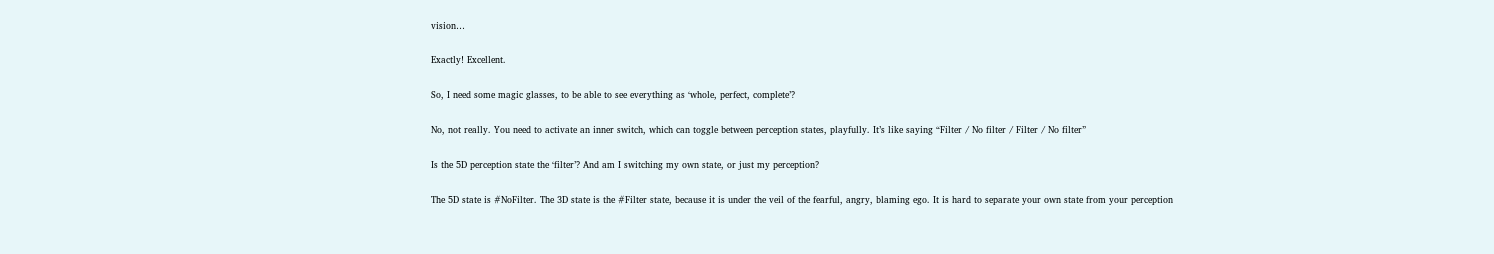vision…

Exactly! Excellent.

So, I need some magic glasses, to be able to see everything as ‘whole, perfect, complete’?

No, not really. You need to activate an inner switch, which can toggle between perception states, playfully. It’s like saying “Filter / No filter / Filter / No filter”

Is the 5D perception state the ‘filter’? And am I switching my own state, or just my perception?

The 5D state is #NoFilter. The 3D state is the #Filter state, because it is under the veil of the fearful, angry, blaming ego. It is hard to separate your own state from your perception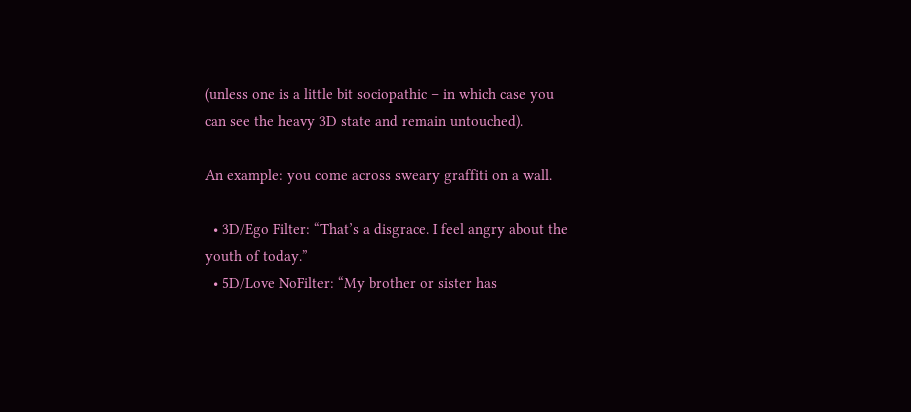(unless one is a little bit sociopathic – in which case you can see the heavy 3D state and remain untouched).

An example: you come across sweary graffiti on a wall.

  • 3D/Ego Filter: “That’s a disgrace. I feel angry about the youth of today.”
  • 5D/Love NoFilter: “My brother or sister has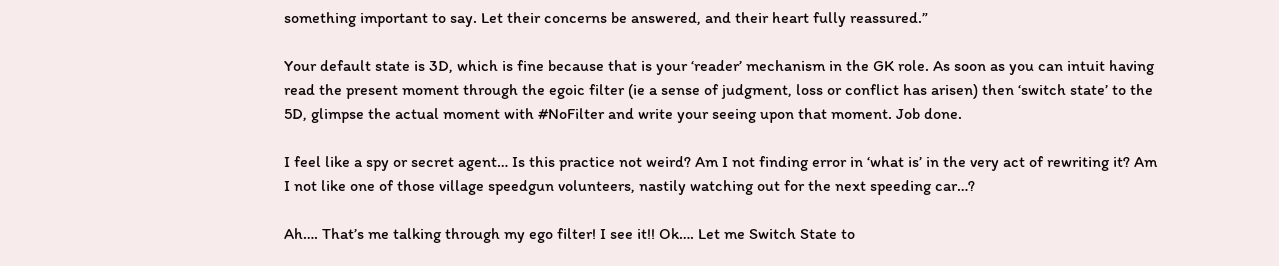something important to say. Let their concerns be answered, and their heart fully reassured.”

Your default state is 3D, which is fine because that is your ‘reader’ mechanism in the GK role. As soon as you can intuit having read the present moment through the egoic filter (ie a sense of judgment, loss or conflict has arisen) then ‘switch state’ to the 5D, glimpse the actual moment with #NoFilter and write your seeing upon that moment. Job done.

I feel like a spy or secret agent… Is this practice not weird? Am I not finding error in ‘what is’ in the very act of rewriting it? Am I not like one of those village speedgun volunteers, nastily watching out for the next speeding car…?

Ah…. That’s me talking through my ego filter! I see it!! Ok…. Let me Switch State to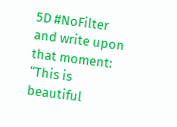5D #NoFilter and write upon that moment: “This is beautiful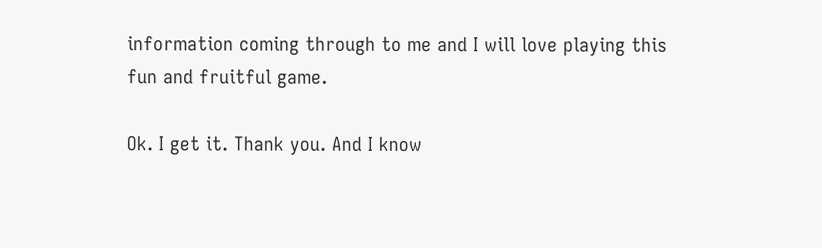information coming through to me and I will love playing this fun and fruitful game.

Ok. I get it. Thank you. And I know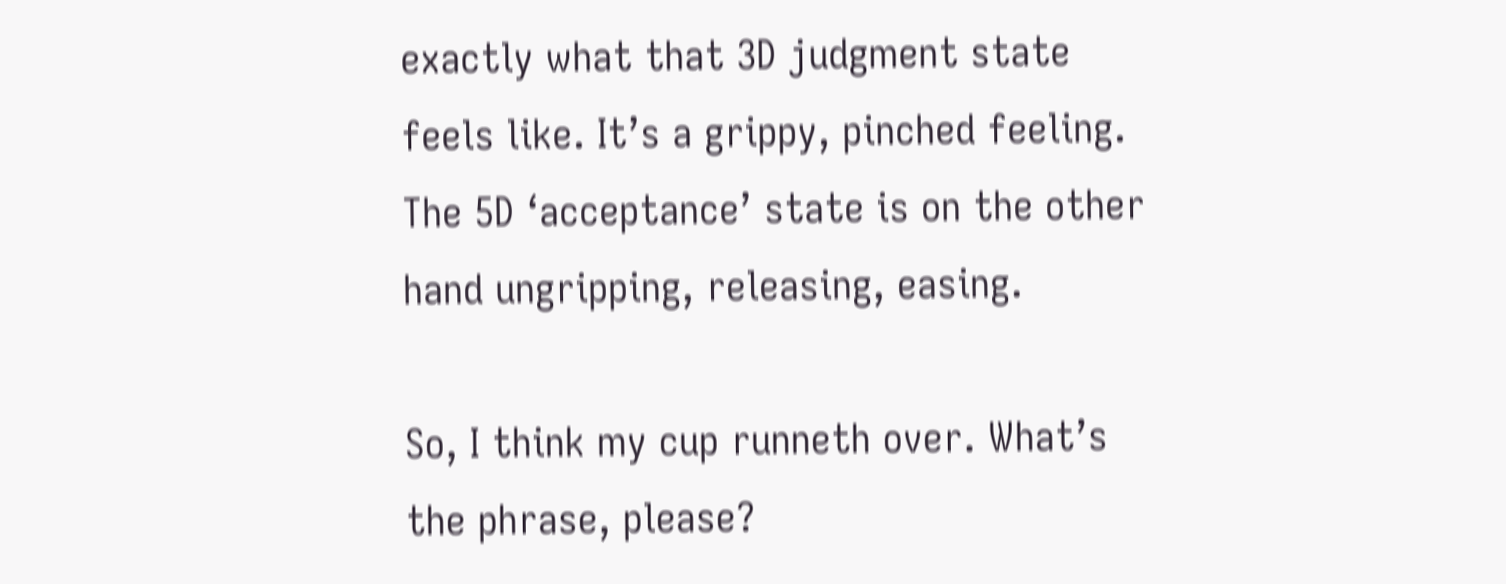exactly what that 3D judgment state feels like. It’s a grippy, pinched feeling. The 5D ‘acceptance’ state is on the other hand ungripping, releasing, easing.

So, I think my cup runneth over. What’s the phrase, please?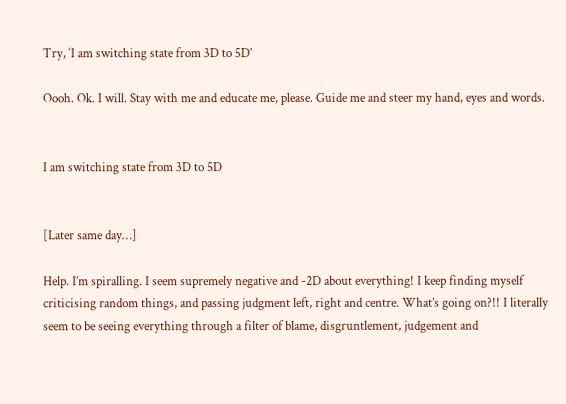Try, ‘I am switching state from 3D to 5D’

Oooh. Ok. I will. Stay with me and educate me, please. Guide me and steer my hand, eyes and words.


I am switching state from 3D to 5D


[Later same day…]

Help. I’m spiralling. I seem supremely negative and -2D about everything! I keep finding myself criticising random things, and passing judgment left, right and centre. What’s going on?!! I literally seem to be seeing everything through a filter of blame, disgruntlement, judgement and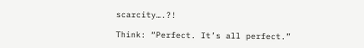scarcity….?!

Think: “Perfect. It’s all perfect.”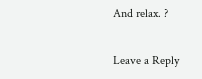And relax. ?

Leave a Reply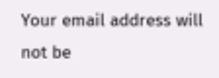Your email address will not be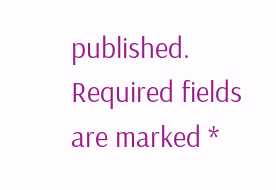published. Required fields are marked *